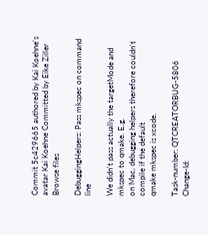Commit 5c429665 authored by Kai Koehne's avatar Kai Koehne Committed by Eike Ziller
Browse files

DebuggingHelpers: Pass mkspec on command line

We didn't pass actually the targetMode and mkspec to qmake. E.g.
on Mac, debugging helpers therefore couldn't compile if the default
qmake mkspec is xcode.

Task-number: QTCREATORBUG-5806
Change-Id: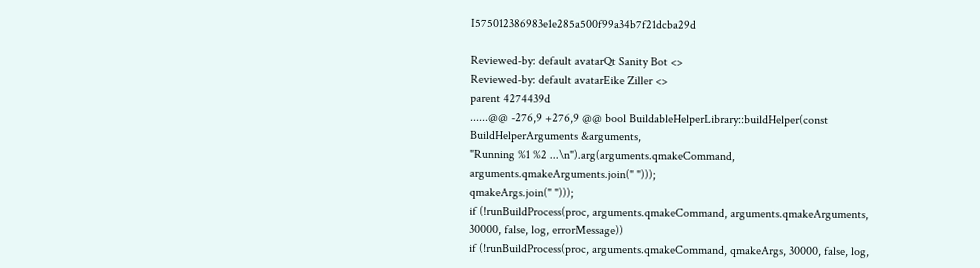I575012386983e1e285a500f99a34b7f21dcba29d

Reviewed-by: default avatarQt Sanity Bot <>
Reviewed-by: default avatarEike Ziller <>
parent 4274439d
......@@ -276,9 +276,9 @@ bool BuildableHelperLibrary::buildHelper(const BuildHelperArguments &arguments,
"Running %1 %2 ...\n").arg(arguments.qmakeCommand,
arguments.qmakeArguments.join(" ")));
qmakeArgs.join(" ")));
if (!runBuildProcess(proc, arguments.qmakeCommand, arguments.qmakeArguments, 30000, false, log, errorMessage))
if (!runBuildProcess(proc, arguments.qmakeCommand, qmakeArgs, 30000, false, log,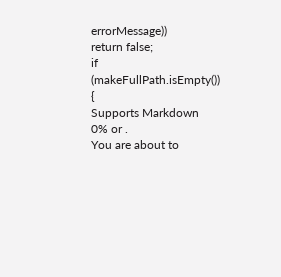errorMessage))
return false;
if (makeFullPath.isEmpty()) {
Supports Markdown
0% or .
You are about to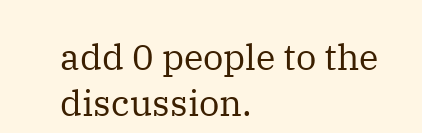add 0 people to the discussion.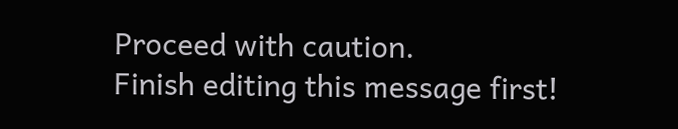Proceed with caution.
Finish editing this message first!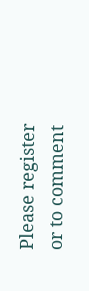Please register or to comment